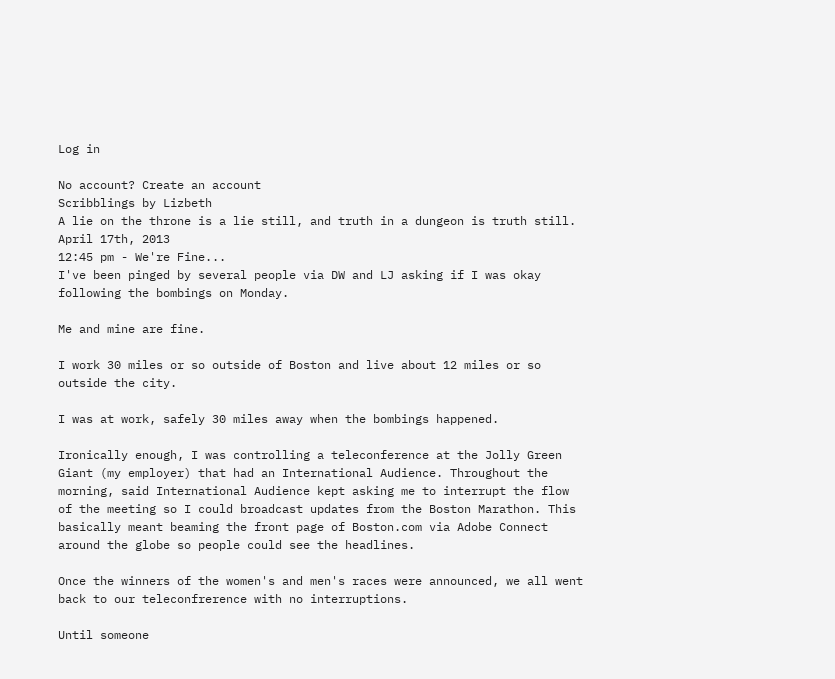Log in

No account? Create an account
Scribblings by Lizbeth
A lie on the throne is a lie still, and truth in a dungeon is truth still.
April 17th, 2013
12:45 pm - We're Fine...
I've been pinged by several people via DW and LJ asking if I was okay following the bombings on Monday.

Me and mine are fine.

I work 30 miles or so outside of Boston and live about 12 miles or so outside the city.

I was at work, safely 30 miles away when the bombings happened.

Ironically enough, I was controlling a teleconference at the Jolly Green Giant (my employer) that had an International Audience. Throughout the morning, said International Audience kept asking me to interrupt the flow of the meeting so I could broadcast updates from the Boston Marathon. This basically meant beaming the front page of Boston.com via Adobe Connect around the globe so people could see the headlines.

Once the winners of the women's and men's races were announced, we all went back to our teleconfrerence with no interruptions.

Until someone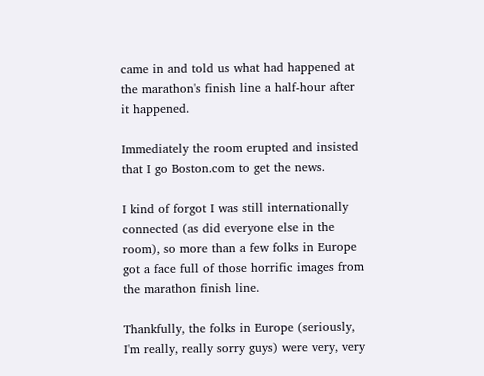came in and told us what had happened at the marathon's finish line a half-hour after it happened.

Immediately the room erupted and insisted that I go Boston.com to get the news.

I kind of forgot I was still internationally connected (as did everyone else in the room), so more than a few folks in Europe got a face full of those horrific images from the marathon finish line.

Thankfully, the folks in Europe (seriously, I'm really, really sorry guys) were very, very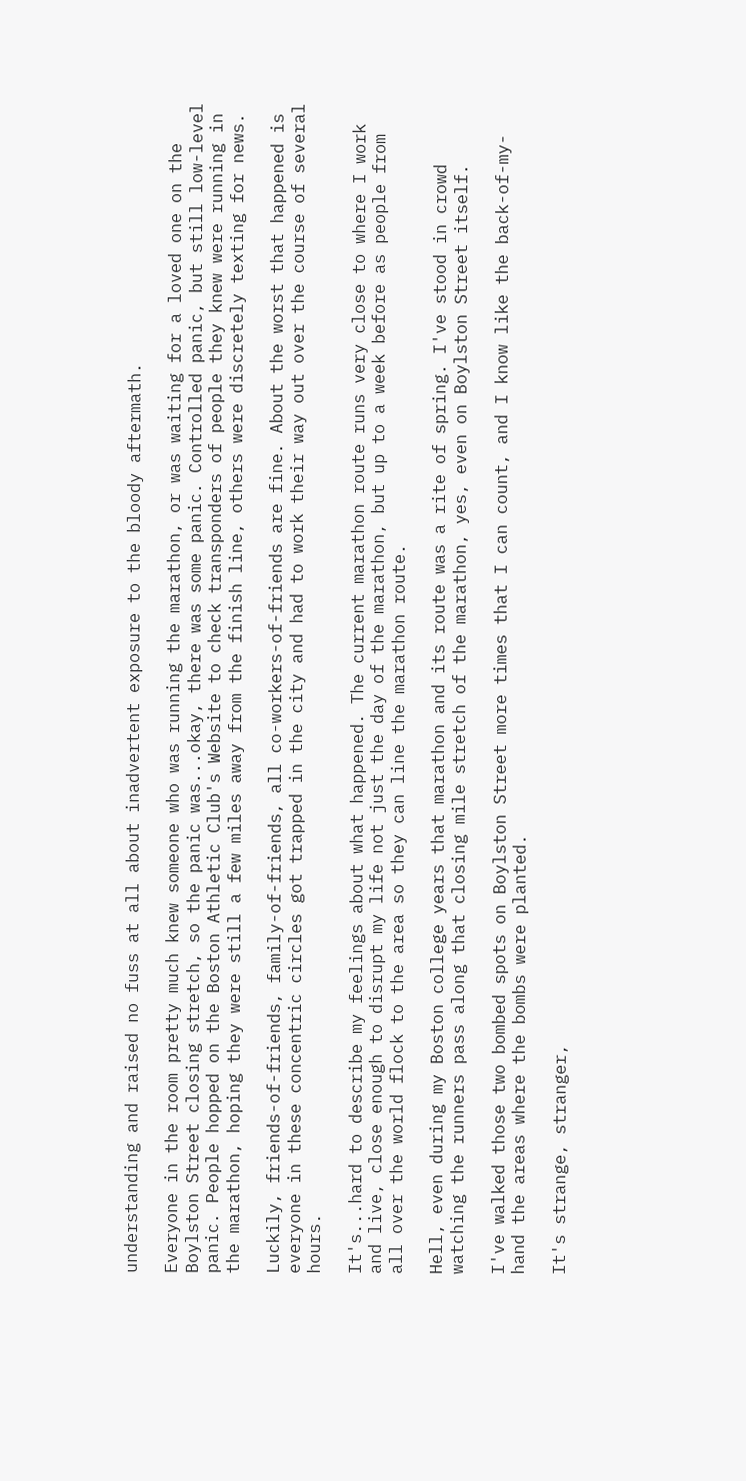understanding and raised no fuss at all about inadvertent exposure to the bloody aftermath.

Everyone in the room pretty much knew someone who was running the marathon, or was waiting for a loved one on the Boylston Street closing stretch, so the panic was...okay, there was some panic. Controlled panic, but still low-level panic. People hopped on the Boston Athletic Club's Website to check transponders of people they knew were running in the marathon, hoping they were still a few miles away from the finish line, others were discretely texting for news.

Luckily, friends-of-friends, family-of-friends, all co-workers-of-friends are fine. About the worst that happened is everyone in these concentric circles got trapped in the city and had to work their way out over the course of several hours.

It's...hard to describe my feelings about what happened. The current marathon route runs very close to where I work and live, close enough to disrupt my life not just the day of the marathon, but up to a week before as people from all over the world flock to the area so they can line the marathon route.

Hell, even during my Boston college years that marathon and its route was a rite of spring. I've stood in crowd watching the runners pass along that closing mile stretch of the marathon, yes, even on Boylston Street itself.

I've walked those two bombed spots on Boylston Street more times that I can count, and I know like the back-of-my-hand the areas where the bombs were planted.

It's strange, stranger,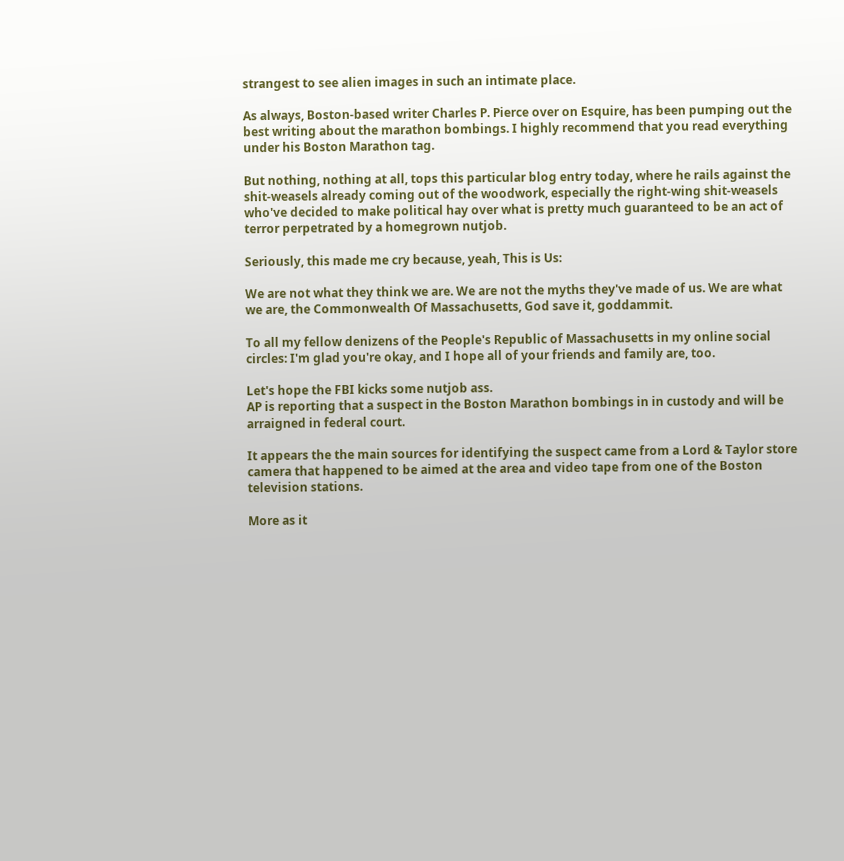strangest to see alien images in such an intimate place.

As always, Boston-based writer Charles P. Pierce over on Esquire, has been pumping out the best writing about the marathon bombings. I highly recommend that you read everything under his Boston Marathon tag.

But nothing, nothing at all, tops this particular blog entry today, where he rails against the shit-weasels already coming out of the woodwork, especially the right-wing shit-weasels who've decided to make political hay over what is pretty much guaranteed to be an act of terror perpetrated by a homegrown nutjob.

Seriously, this made me cry because, yeah, This is Us:

We are not what they think we are. We are not the myths they've made of us. We are what we are, the Commonwealth Of Massachusetts, God save it, goddammit.

To all my fellow denizens of the People's Republic of Massachusetts in my online social circles: I'm glad you're okay, and I hope all of your friends and family are, too.

Let's hope the FBI kicks some nutjob ass.
AP is reporting that a suspect in the Boston Marathon bombings in in custody and will be arraigned in federal court.

It appears the the main sources for identifying the suspect came from a Lord & Taylor store camera that happened to be aimed at the area and video tape from one of the Boston television stations.

More as it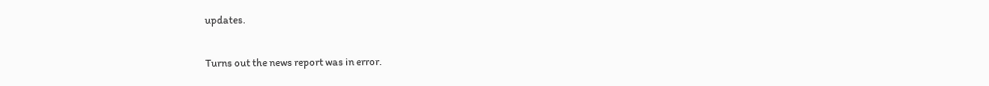updates.

Turns out the news report was in error.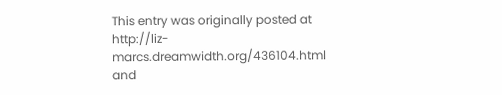This entry was originally posted at http://liz-marcs.dreamwidth.org/436104.html and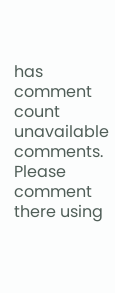has comment count unavailable comments. Please comment there using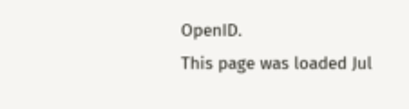OpenID.
This page was loaded Jul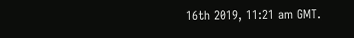16th 2019, 11:21 am GMT.